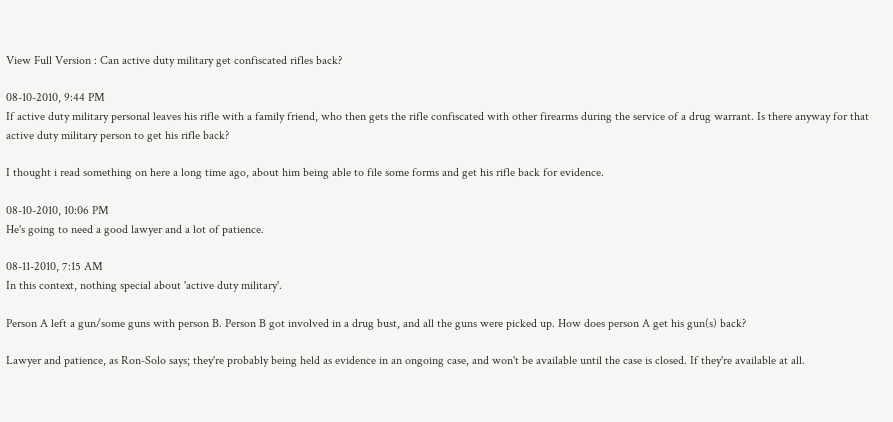View Full Version : Can active duty military get confiscated rifles back?

08-10-2010, 9:44 PM
If active duty military personal leaves his rifle with a family friend, who then gets the rifle confiscated with other firearms during the service of a drug warrant. Is there anyway for that active duty military person to get his rifle back?

I thought i read something on here a long time ago, about him being able to file some forms and get his rifle back for evidence.

08-10-2010, 10:06 PM
He's going to need a good lawyer and a lot of patience.

08-11-2010, 7:15 AM
In this context, nothing special about 'active duty military'.

Person A left a gun/some guns with person B. Person B got involved in a drug bust, and all the guns were picked up. How does person A get his gun(s) back?

Lawyer and patience, as Ron-Solo says; they're probably being held as evidence in an ongoing case, and won't be available until the case is closed. If they're available at all.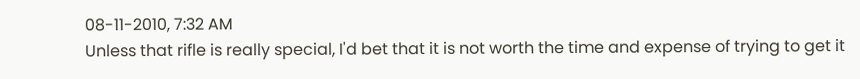08-11-2010, 7:32 AM
Unless that rifle is really special, I'd bet that it is not worth the time and expense of trying to get it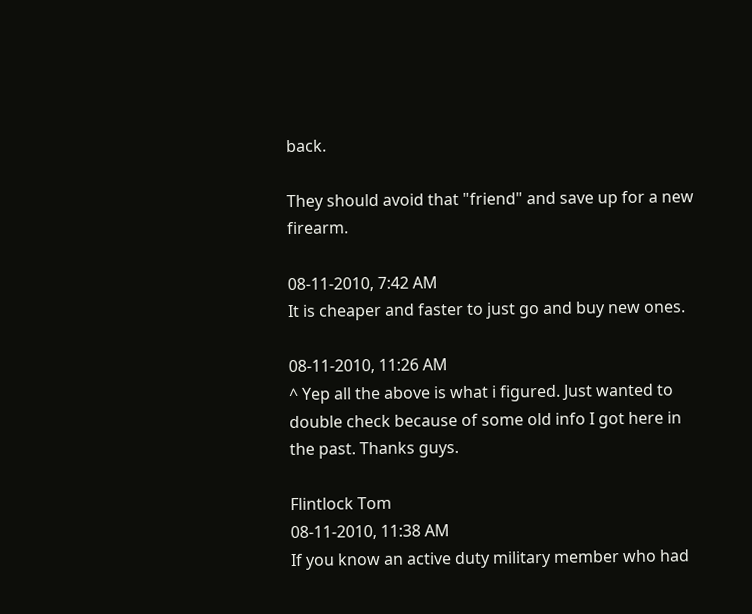back.

They should avoid that "friend" and save up for a new firearm.

08-11-2010, 7:42 AM
It is cheaper and faster to just go and buy new ones.

08-11-2010, 11:26 AM
^ Yep all the above is what i figured. Just wanted to double check because of some old info I got here in the past. Thanks guys.

Flintlock Tom
08-11-2010, 11:38 AM
If you know an active duty military member who had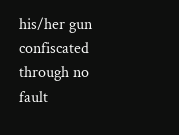his/her gun confiscated through no fault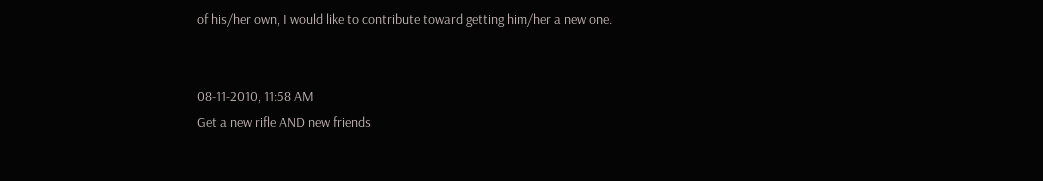of his/her own, I would like to contribute toward getting him/her a new one.


08-11-2010, 11:58 AM
Get a new rifle AND new friends